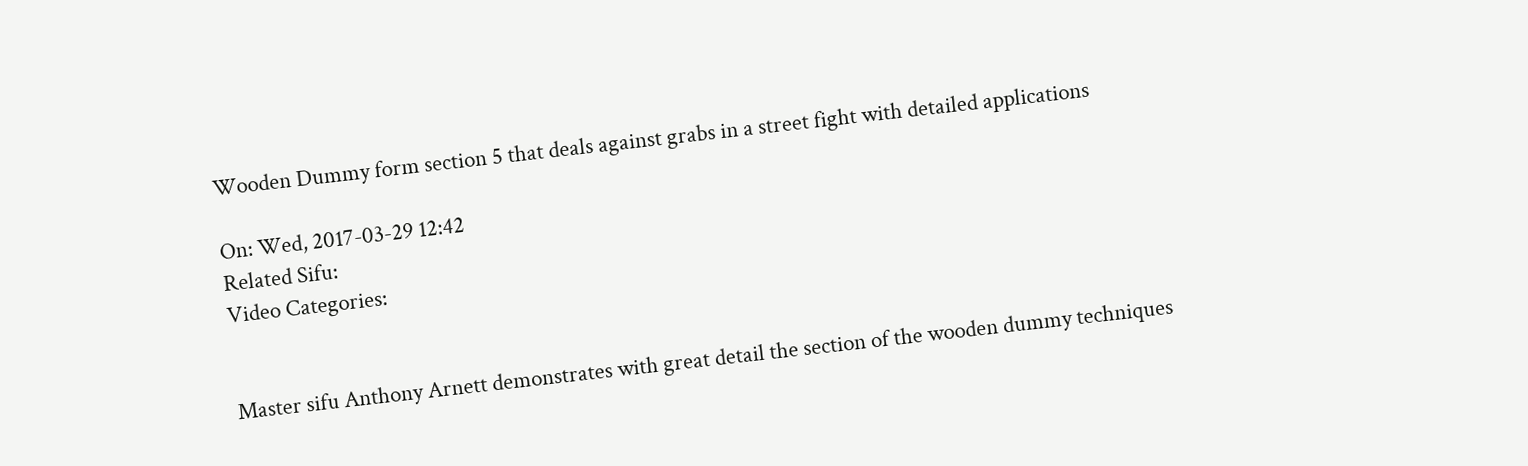Wooden Dummy form section 5 that deals against grabs in a street fight with detailed applications

On: Wed, 2017-03-29 12:42
Related Sifu:
Video Categories:


Master sifu Anthony Arnett demonstrates with great detail the section of the wooden dummy techniques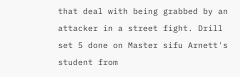that deal with being grabbed by an attacker in a street fight. Drill set 5 done on Master sifu Arnett's student from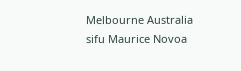Melbourne Australia sifu Maurice Novoa